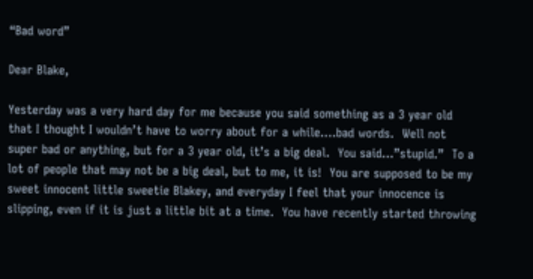“Bad word”

Dear Blake,

Yesterday was a very hard day for me because you said something as a 3 year old that I thought I wouldn’t have to worry about for a while….bad words.  Well not super bad or anything, but for a 3 year old, it’s a big deal.  You said…”stupid.”  To a lot of people that may not be a big deal, but to me, it is!  You are supposed to be my sweet innocent little sweetie Blakey, and everyday I feel that your innocence is slipping, even if it is just a little bit at a time.  You have recently started throwing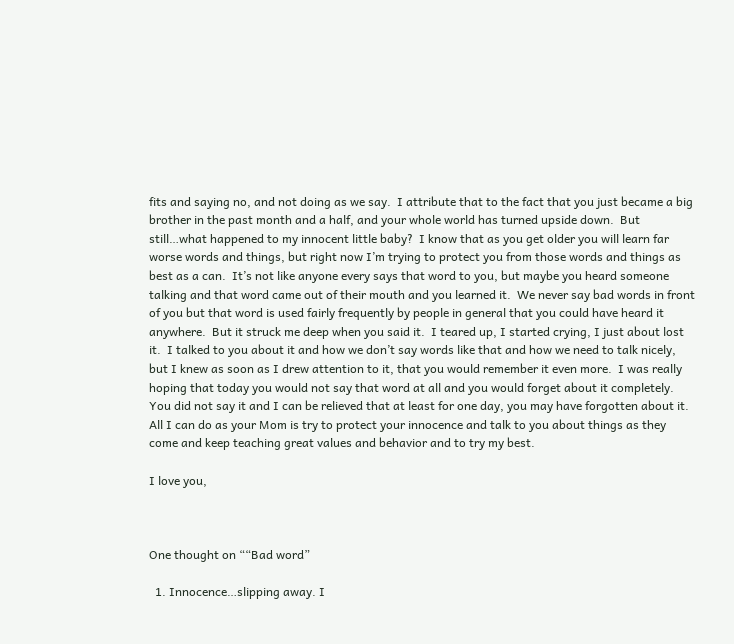fits and saying no, and not doing as we say.  I attribute that to the fact that you just became a big brother in the past month and a half, and your whole world has turned upside down.  But still…what happened to my innocent little baby?  I know that as you get older you will learn far worse words and things, but right now I’m trying to protect you from those words and things as best as a can.  It’s not like anyone every says that word to you, but maybe you heard someone talking and that word came out of their mouth and you learned it.  We never say bad words in front of you but that word is used fairly frequently by people in general that you could have heard it anywhere.  But it struck me deep when you said it.  I teared up, I started crying, I just about lost it.  I talked to you about it and how we don’t say words like that and how we need to talk nicely, but I knew as soon as I drew attention to it, that you would remember it even more.  I was really hoping that today you would not say that word at all and you would forget about it completely.  You did not say it and I can be relieved that at least for one day, you may have forgotten about it.  All I can do as your Mom is try to protect your innocence and talk to you about things as they come and keep teaching great values and behavior and to try my best.

I love you,



One thought on ““Bad word”

  1. Innocence…slipping away. I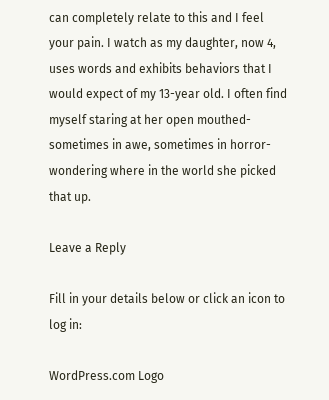can completely relate to this and I feel your pain. I watch as my daughter, now 4, uses words and exhibits behaviors that I would expect of my 13-year old. I often find myself staring at her open mouthed- sometimes in awe, sometimes in horror- wondering where in the world she picked that up.

Leave a Reply

Fill in your details below or click an icon to log in:

WordPress.com Logo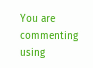You are commenting using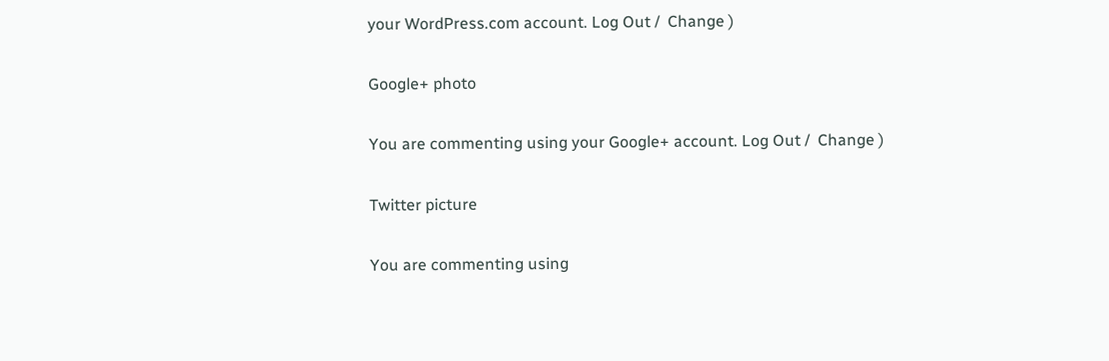your WordPress.com account. Log Out /  Change )

Google+ photo

You are commenting using your Google+ account. Log Out /  Change )

Twitter picture

You are commenting using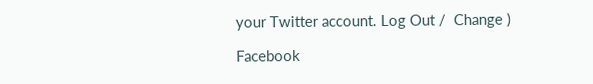your Twitter account. Log Out /  Change )

Facebook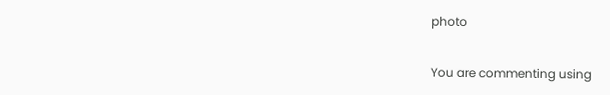photo

You are commenting using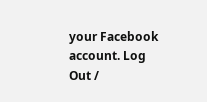your Facebook account. Log Out /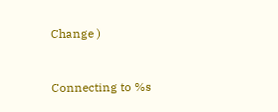Change )


Connecting to %s